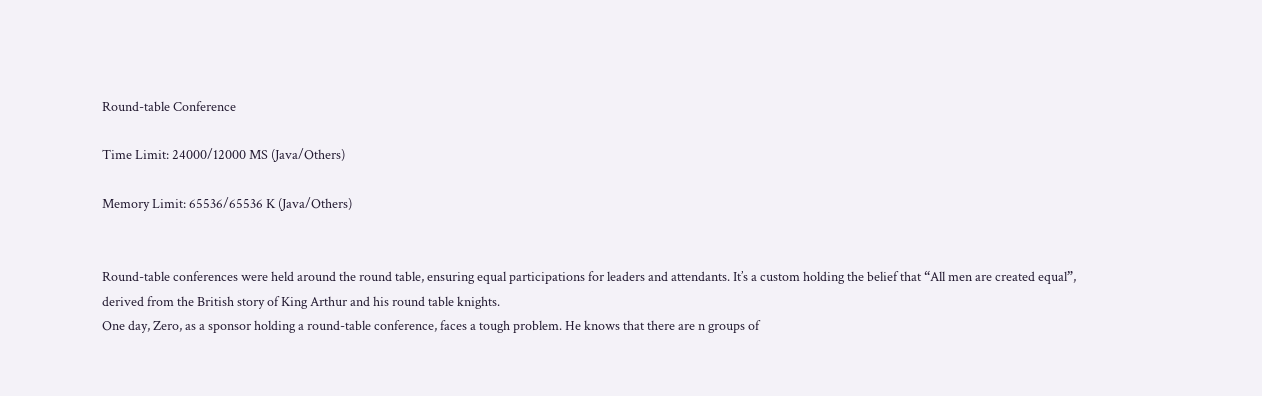Round-table Conference

Time Limit: 24000/12000 MS (Java/Others)

Memory Limit: 65536/65536 K (Java/Others)


Round-table conferences were held around the round table, ensuring equal participations for leaders and attendants. It’s a custom holding the belief that “All men are created equal”, derived from the British story of King Arthur and his round table knights.
One day, Zero, as a sponsor holding a round-table conference, faces a tough problem. He knows that there are n groups of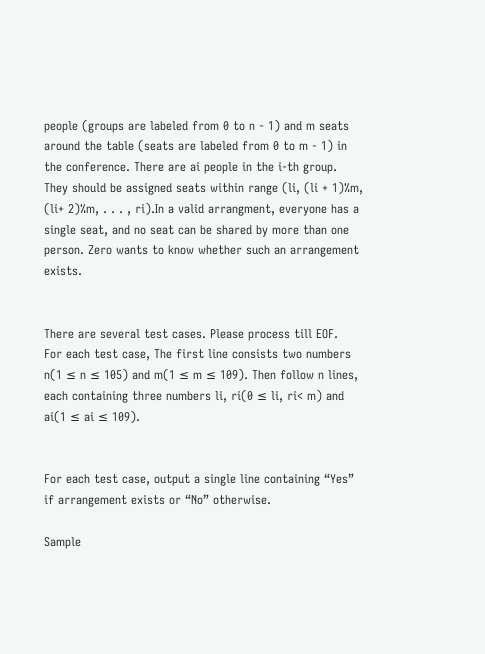people (groups are labeled from 0 to n - 1) and m seats around the table (seats are labeled from 0 to m - 1) in the conference. There are ai people in the i-th group. They should be assigned seats within range (li, (li + 1)%m, (li+ 2)%m, . . . , ri).In a valid arrangment, everyone has a single seat, and no seat can be shared by more than one person. Zero wants to know whether such an arrangement exists.


There are several test cases. Please process till EOF.
For each test case, The first line consists two numbers n(1 ≤ n ≤ 105) and m(1 ≤ m ≤ 109). Then follow n lines, each containing three numbers li, ri(0 ≤ li, ri< m) and ai(1 ≤ ai ≤ 109).


For each test case, output a single line containing “Yes” if arrangement exists or “No” otherwise.

Sample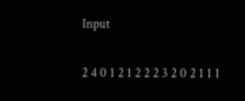Input

2 4 0 1 2 1 2 2 2 3 2 0 2 1 1 1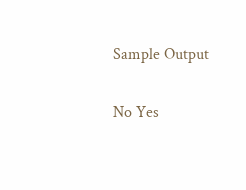Sample Output

No Yes